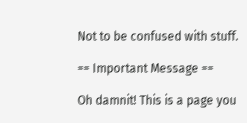Not to be confused with stuff.

== Important Message ==

Oh damnit! This is a page you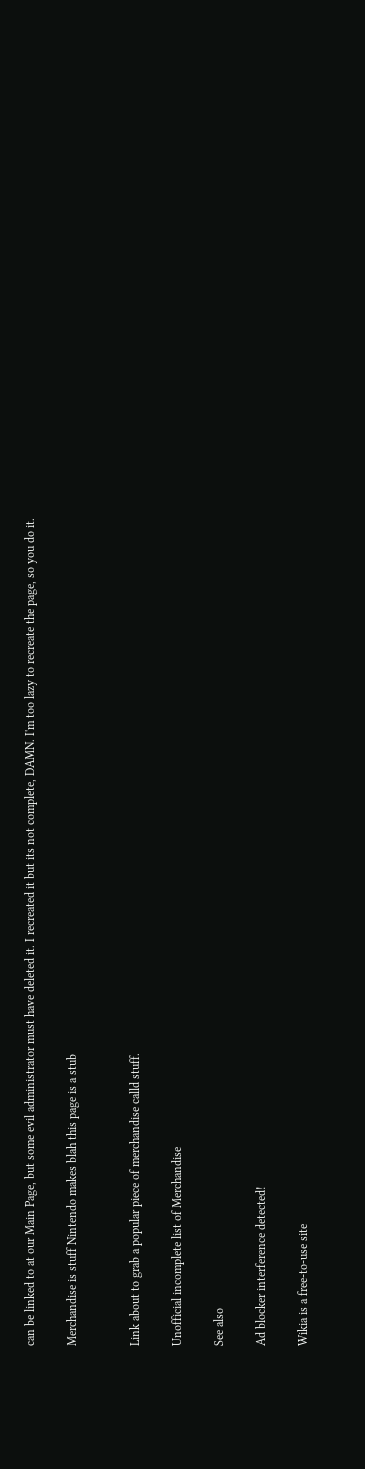can be linked to at our Main Page, but some evil administrator must have deleted it. I recreated it but its not complete, DAMN. I'm too lazy to recreate the page, so you do it.

Merchandise is stuff Nintendo makes blah this page is a stub


Link about to grab a popular piece of merchandise calld stuff.

Unofficial incomplete list of Merchandise

See also

Ad blocker interference detected!

Wikia is a free-to-use site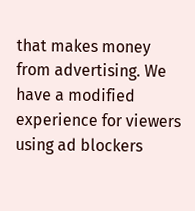that makes money from advertising. We have a modified experience for viewers using ad blockers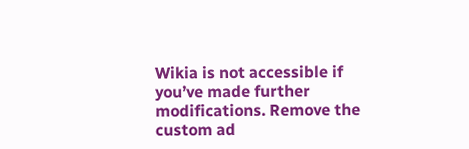Wikia is not accessible if you’ve made further modifications. Remove the custom ad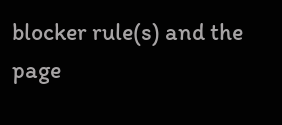blocker rule(s) and the page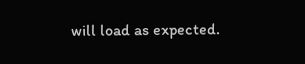will load as expected.